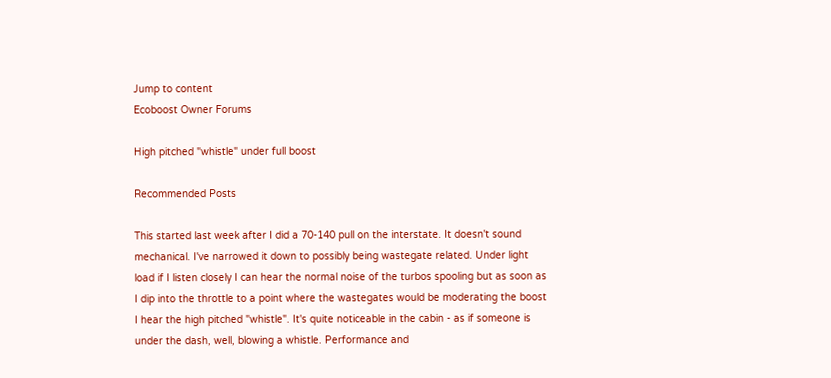Jump to content
Ecoboost Owner Forums

High pitched "whistle" under full boost

Recommended Posts

This started last week after I did a 70-140 pull on the interstate. It doesn't sound mechanical. I've narrowed it down to possibly being wastegate related. Under light load if I listen closely I can hear the normal noise of the turbos spooling but as soon as I dip into the throttle to a point where the wastegates would be moderating the boost I hear the high pitched "whistle". It's quite noticeable in the cabin - as if someone is under the dash, well, blowing a whistle. Performance and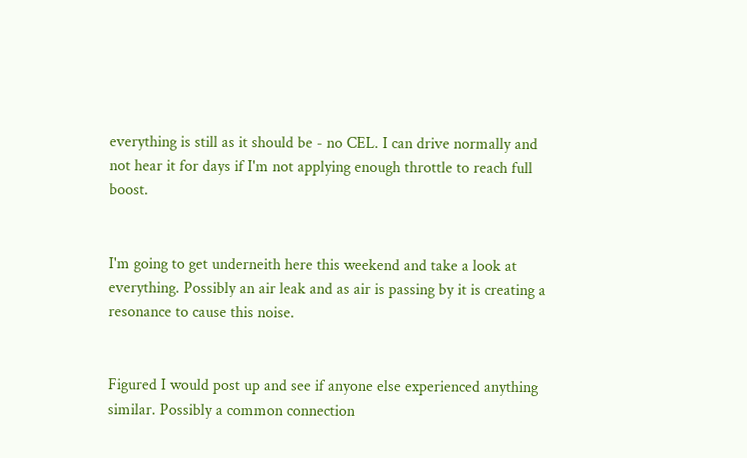everything is still as it should be - no CEL. I can drive normally and not hear it for days if I'm not applying enough throttle to reach full boost.


I'm going to get underneith here this weekend and take a look at everything. Possibly an air leak and as air is passing by it is creating a resonance to cause this noise.


Figured I would post up and see if anyone else experienced anything similar. Possibly a common connection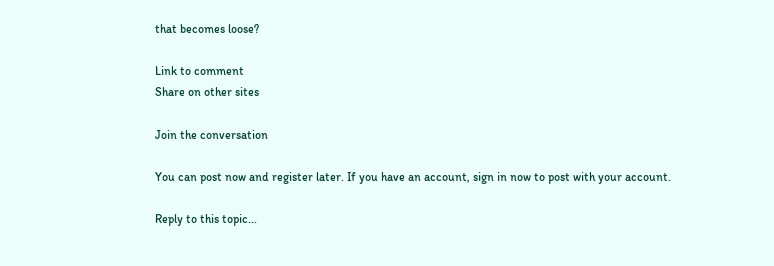that becomes loose?

Link to comment
Share on other sites

Join the conversation

You can post now and register later. If you have an account, sign in now to post with your account.

Reply to this topic...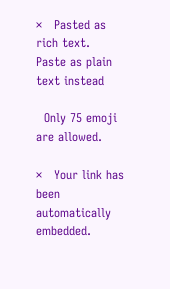×   Pasted as rich text.   Paste as plain text instead

  Only 75 emoji are allowed.

×   Your link has been automatically embedded.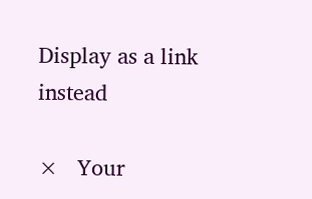Display as a link instead

×   Your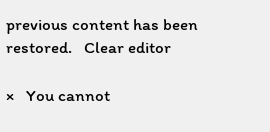previous content has been restored.   Clear editor

×   You cannot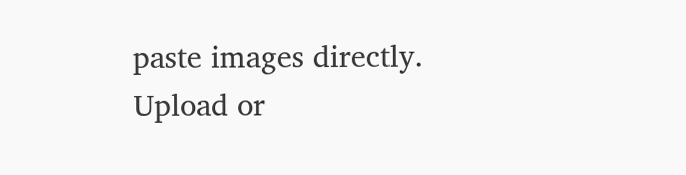paste images directly. Upload or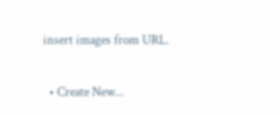insert images from URL.


  • Create New...